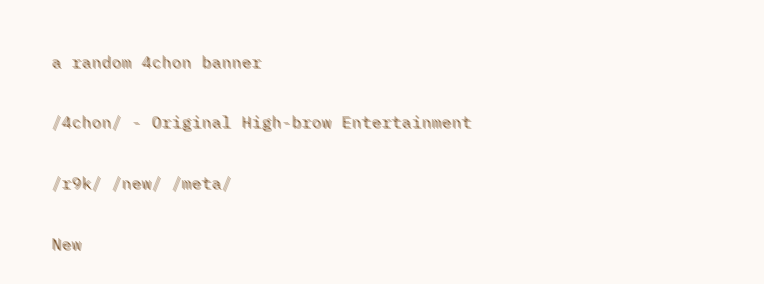a random 4chon banner

/4chon/ - Original High-brow Entertainment

/r9k/ /new/ /meta/

New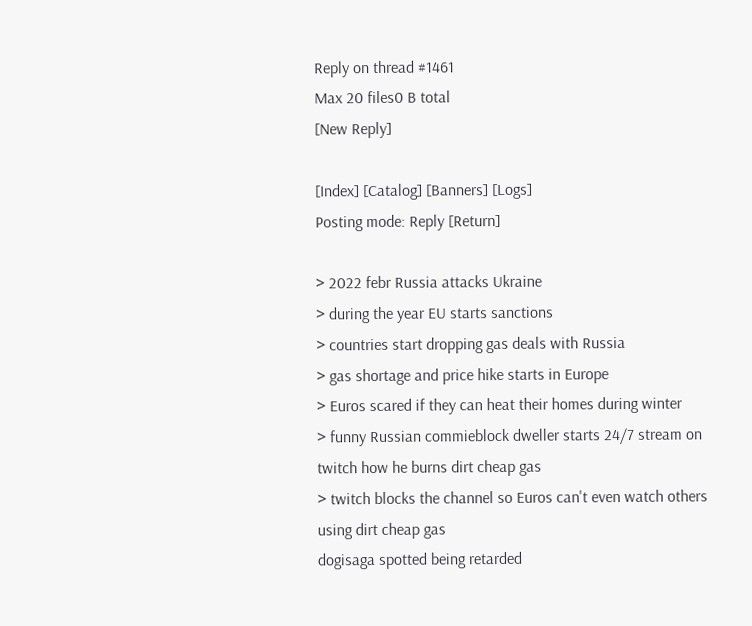Reply on thread #1461
Max 20 files0 B total
[New Reply]

[Index] [Catalog] [Banners] [Logs]
Posting mode: Reply [Return]

> 2022 febr Russia attacks Ukraine
> during the year EU starts sanctions
> countries start dropping gas deals with Russia
> gas shortage and price hike starts in Europe
> Euros scared if they can heat their homes during winter
> funny Russian commieblock dweller starts 24/7 stream on twitch how he burns dirt cheap gas
> twitch blocks the channel so Euros can't even watch others using dirt cheap gas
dogisaga spotted being retarded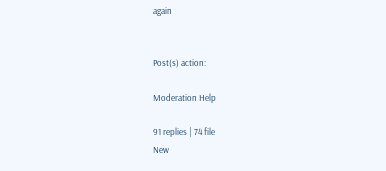again


Post(s) action:

Moderation Help

91 replies | 74 file
New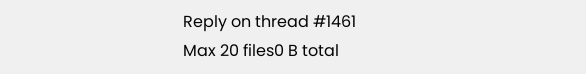Reply on thread #1461
Max 20 files0 B total